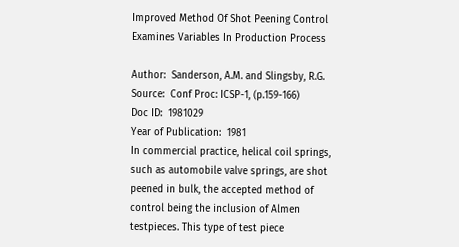Improved Method Of Shot Peening Control Examines Variables In Production Process

Author:  Sanderson, A.M. and Slingsby, R.G.
Source:  Conf Proc: ICSP-1, (p.159-166)
Doc ID:  1981029
Year of Publication:  1981
In commercial practice, helical coil springs, such as automobile valve springs, are shot peened in bulk, the accepted method of control being the inclusion of Almen testpieces. This type of test piece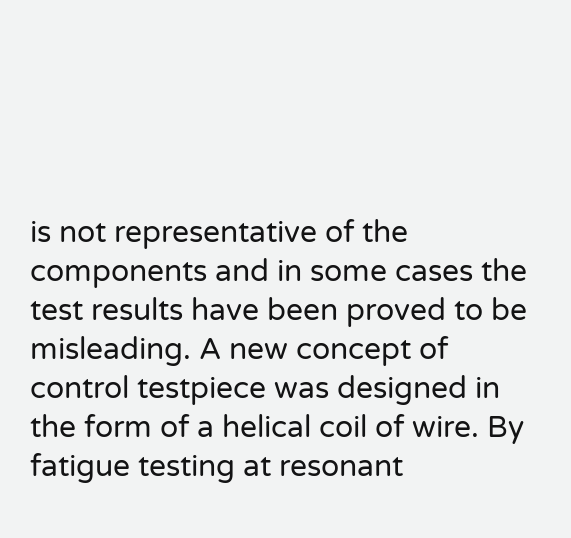is not representative of the components and in some cases the test results have been proved to be misleading. A new concept of control testpiece was designed in the form of a helical coil of wire. By fatigue testing at resonant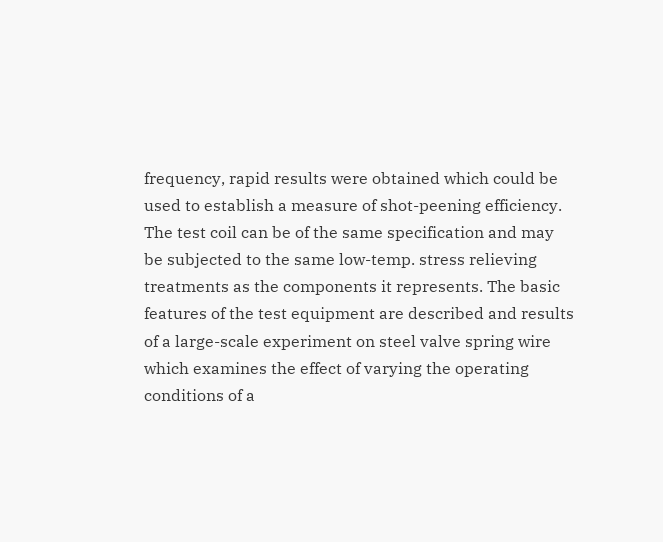frequency, rapid results were obtained which could be used to establish a measure of shot-peening efficiency. The test coil can be of the same specification and may be subjected to the same low-temp. stress relieving treatments as the components it represents. The basic features of the test equipment are described and results of a large-scale experiment on steel valve spring wire which examines the effect of varying the operating conditions of a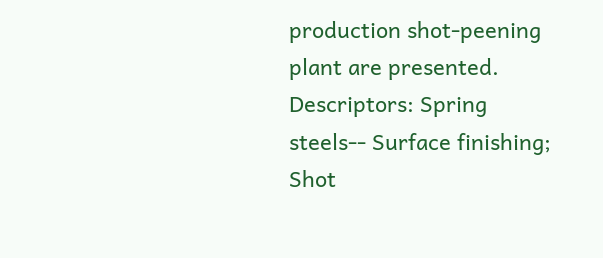production shot-peening plant are presented. Descriptors: Spring steels-- Surface finishing; Shot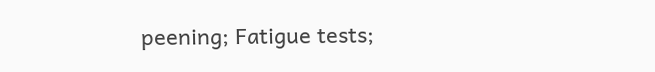peening; Fatigue tests;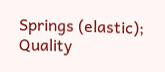Springs (elastic); Quality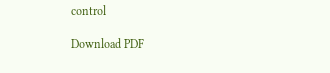control

Download PDF